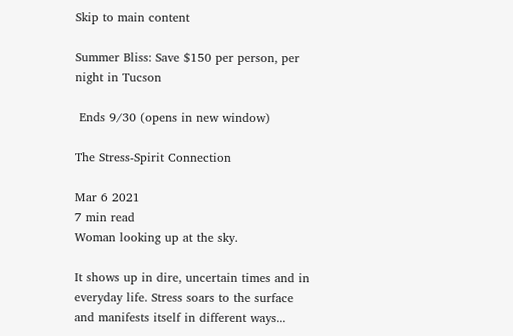Skip to main content

Summer Bliss: Save $150 per person, per night in Tucson

 Ends 9/30 (opens in new window)

The Stress-Spirit Connection

Mar 6 2021
7 min read
Woman looking up at the sky.

It shows up in dire, uncertain times and in everyday life. Stress soars to the surface and manifests itself in different ways...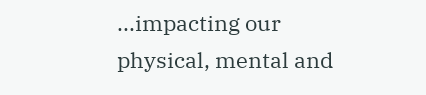...impacting our physical, mental and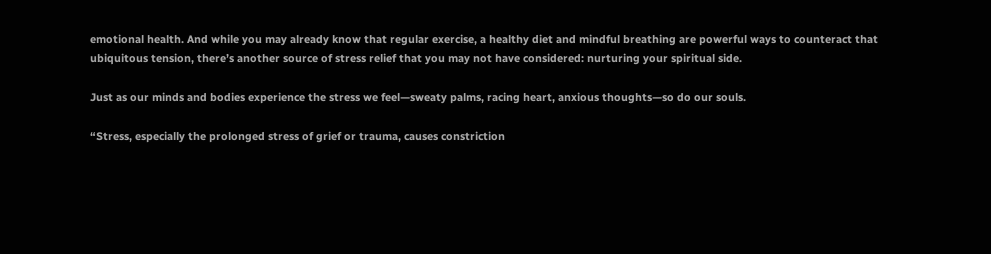emotional health. And while you may already know that regular exercise, a healthy diet and mindful breathing are powerful ways to counteract that ubiquitous tension, there’s another source of stress relief that you may not have considered: nurturing your spiritual side.

Just as our minds and bodies experience the stress we feel—sweaty palms, racing heart, anxious thoughts—so do our souls.

“Stress, especially the prolonged stress of grief or trauma, causes constriction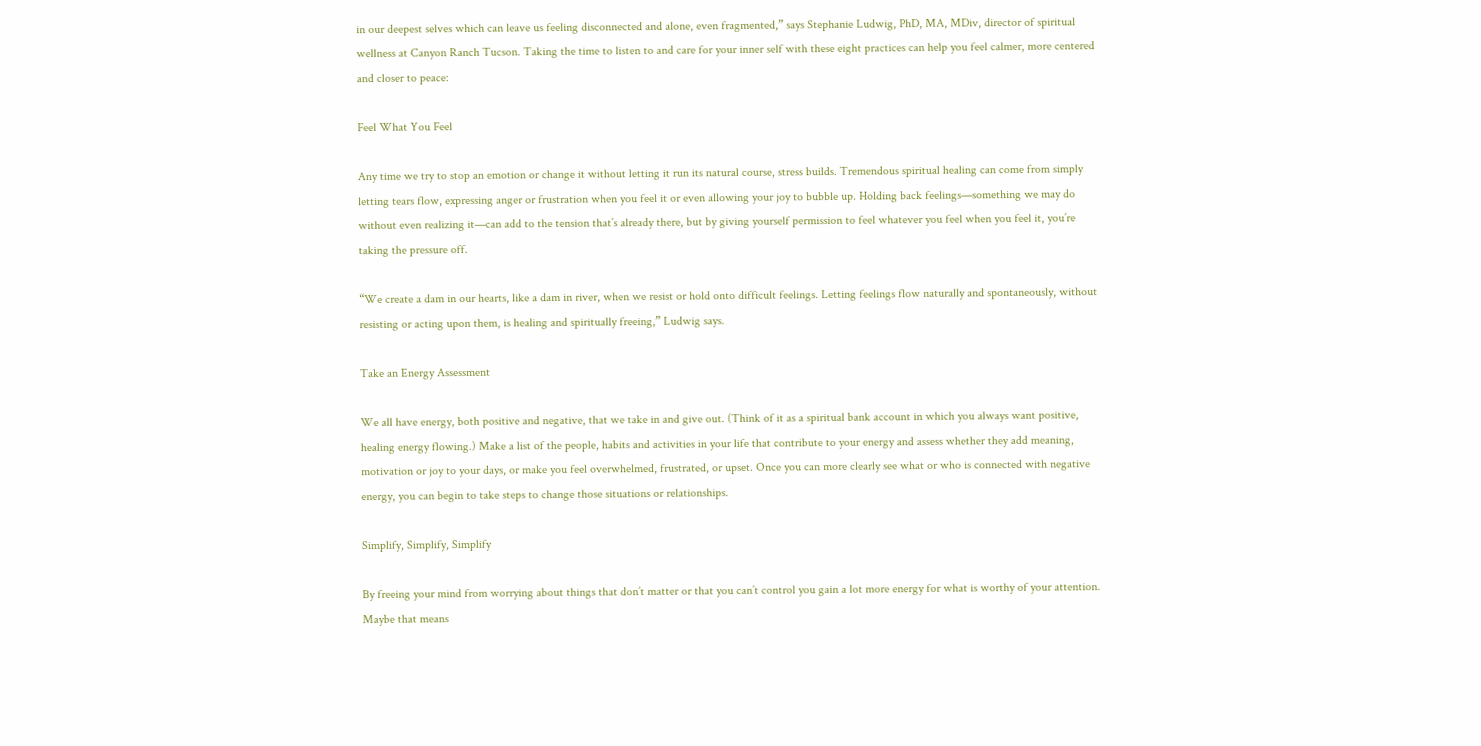in our deepest selves which can leave us feeling disconnected and alone, even fragmented,” says Stephanie Ludwig, PhD, MA, MDiv, director of spiritual wellness at Canyon Ranch Tucson. Taking the time to listen to and care for your inner self with these eight practices can help you feel calmer, more centered and closer to peace:

Feel What You Feel

Any time we try to stop an emotion or change it without letting it run its natural course, stress builds. Tremendous spiritual healing can come from simply letting tears flow, expressing anger or frustration when you feel it or even allowing your joy to bubble up. Holding back feelings—something we may do without even realizing it—can add to the tension that’s already there, but by giving yourself permission to feel whatever you feel when you feel it, you’re taking the pressure off.

“We create a dam in our hearts, like a dam in river, when we resist or hold onto difficult feelings. Letting feelings flow naturally and spontaneously, without resisting or acting upon them, is healing and spiritually freeing,” Ludwig says.

Take an Energy Assessment

We all have energy, both positive and negative, that we take in and give out. (Think of it as a spiritual bank account in which you always want positive, healing energy flowing.) Make a list of the people, habits and activities in your life that contribute to your energy and assess whether they add meaning, motivation or joy to your days, or make you feel overwhelmed, frustrated, or upset. Once you can more clearly see what or who is connected with negative energy, you can begin to take steps to change those situations or relationships.

Simplify, Simplify, Simplify

By freeing your mind from worrying about things that don’t matter or that you can’t control you gain a lot more energy for what is worthy of your attention. Maybe that means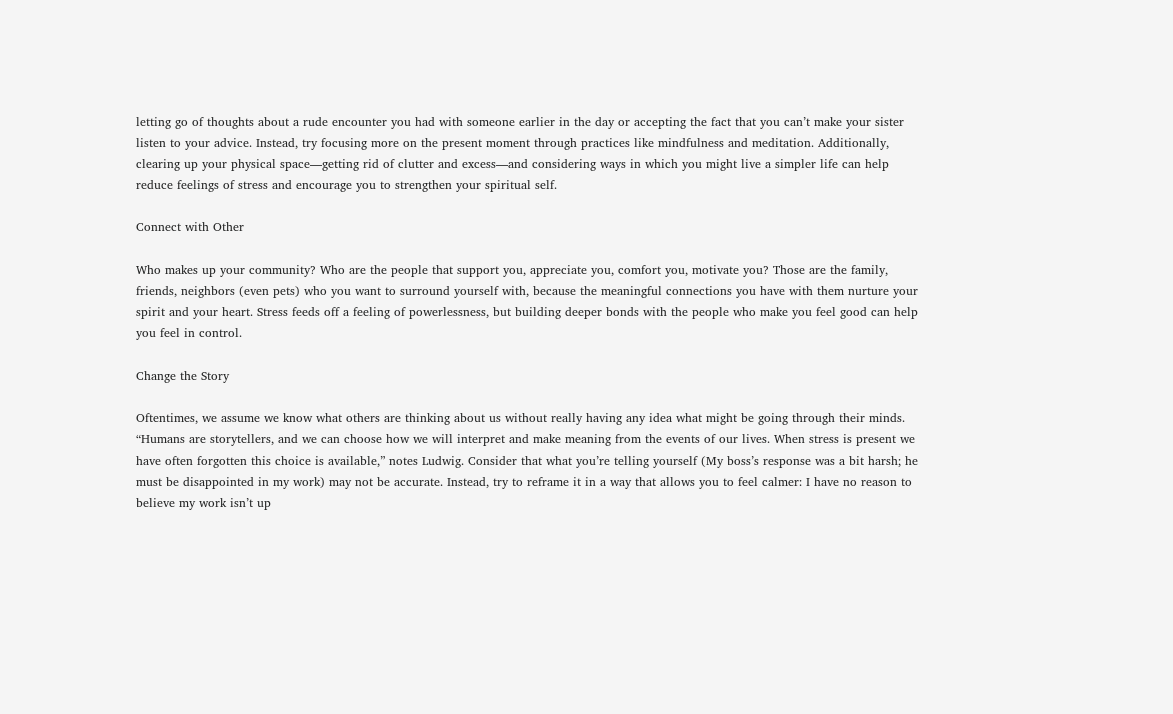letting go of thoughts about a rude encounter you had with someone earlier in the day or accepting the fact that you can’t make your sister listen to your advice. Instead, try focusing more on the present moment through practices like mindfulness and meditation. Additionally, clearing up your physical space—getting rid of clutter and excess—and considering ways in which you might live a simpler life can help reduce feelings of stress and encourage you to strengthen your spiritual self.

Connect with Other

Who makes up your community? Who are the people that support you, appreciate you, comfort you, motivate you? Those are the family, friends, neighbors (even pets) who you want to surround yourself with, because the meaningful connections you have with them nurture your spirit and your heart. Stress feeds off a feeling of powerlessness, but building deeper bonds with the people who make you feel good can help you feel in control.

Change the Story

Oftentimes, we assume we know what others are thinking about us without really having any idea what might be going through their minds. “Humans are storytellers, and we can choose how we will interpret and make meaning from the events of our lives. When stress is present we have often forgotten this choice is available,” notes Ludwig. Consider that what you’re telling yourself (My boss’s response was a bit harsh; he must be disappointed in my work) may not be accurate. Instead, try to reframe it in a way that allows you to feel calmer: I have no reason to believe my work isn’t up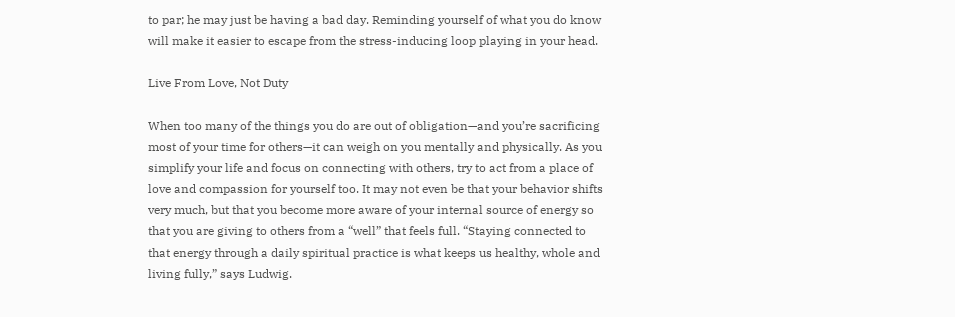to par; he may just be having a bad day. Reminding yourself of what you do know will make it easier to escape from the stress-inducing loop playing in your head.

Live From Love, Not Duty

When too many of the things you do are out of obligation—and you’re sacrificing most of your time for others—it can weigh on you mentally and physically. As you simplify your life and focus on connecting with others, try to act from a place of love and compassion for yourself too. It may not even be that your behavior shifts very much, but that you become more aware of your internal source of energy so that you are giving to others from a “well” that feels full. “Staying connected to that energy through a daily spiritual practice is what keeps us healthy, whole and living fully,” says Ludwig.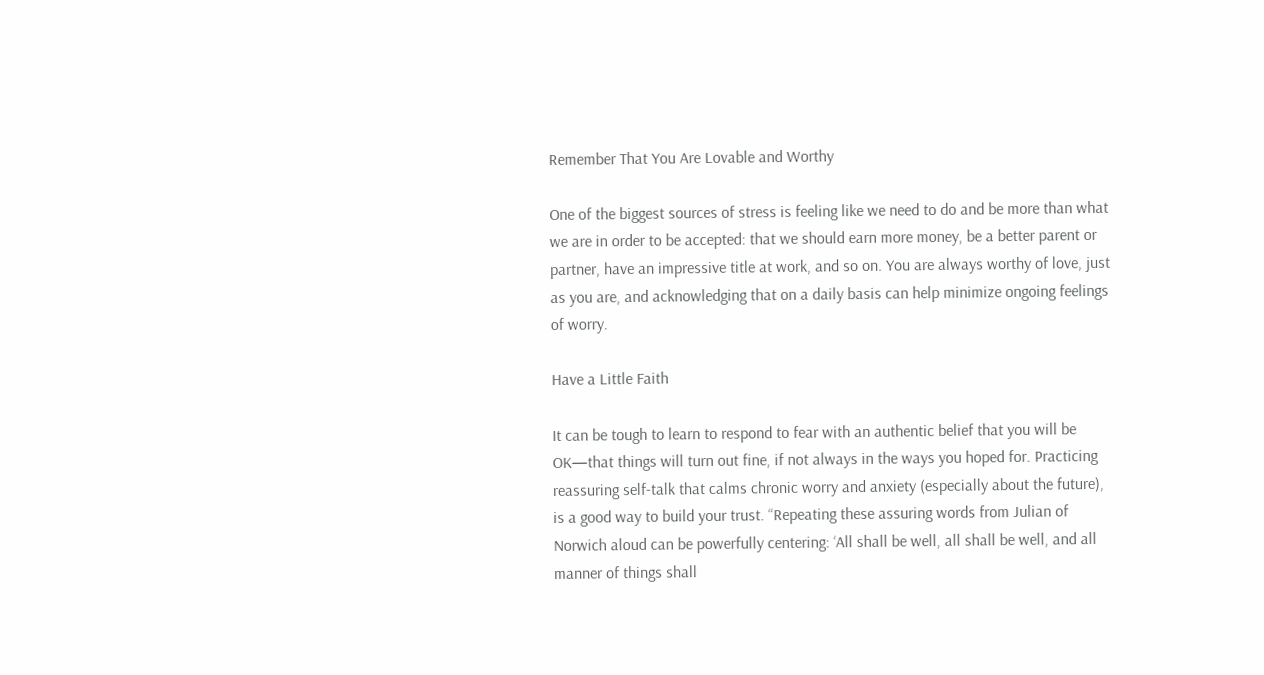Remember That You Are Lovable and Worthy

One of the biggest sources of stress is feeling like we need to do and be more than what we are in order to be accepted: that we should earn more money, be a better parent or partner, have an impressive title at work, and so on. You are always worthy of love, just as you are, and acknowledging that on a daily basis can help minimize ongoing feelings of worry.

Have a Little Faith

It can be tough to learn to respond to fear with an authentic belief that you will be OK—that things will turn out fine, if not always in the ways you hoped for. Practicing reassuring self-talk that calms chronic worry and anxiety (especially about the future), is a good way to build your trust. “Repeating these assuring words from Julian of Norwich aloud can be powerfully centering: ‘All shall be well, all shall be well, and all manner of things shall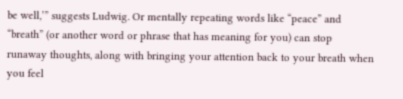be well,’” suggests Ludwig. Or mentally repeating words like “peace” and “breath” (or another word or phrase that has meaning for you) can stop runaway thoughts, along with bringing your attention back to your breath when you feel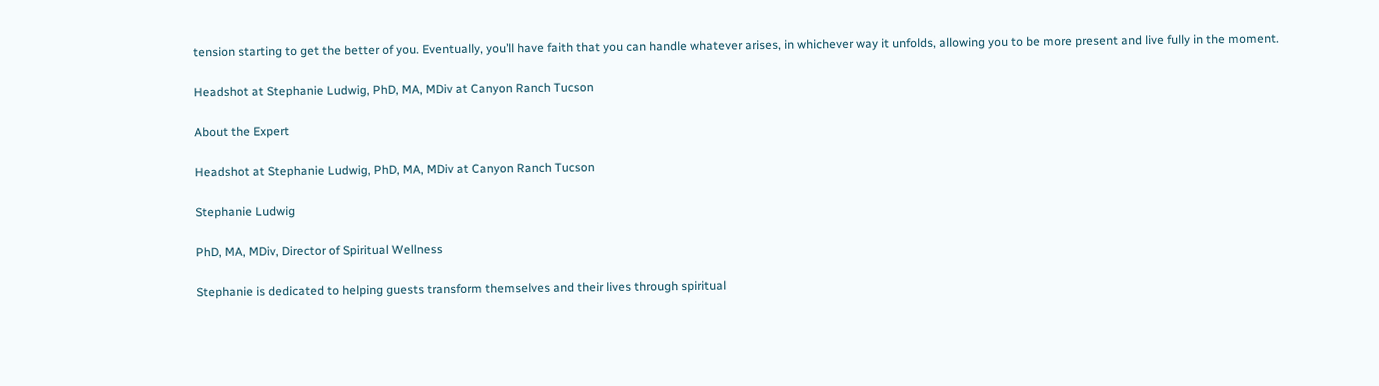tension starting to get the better of you. Eventually, you’ll have faith that you can handle whatever arises, in whichever way it unfolds, allowing you to be more present and live fully in the moment.

Headshot at Stephanie Ludwig, PhD, MA, MDiv at Canyon Ranch Tucson

About the Expert

Headshot at Stephanie Ludwig, PhD, MA, MDiv at Canyon Ranch Tucson

Stephanie Ludwig

PhD, MA, MDiv, Director of Spiritual Wellness

Stephanie is dedicated to helping guests transform themselves and their lives through spiritual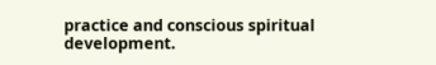practice and conscious spiritual development.